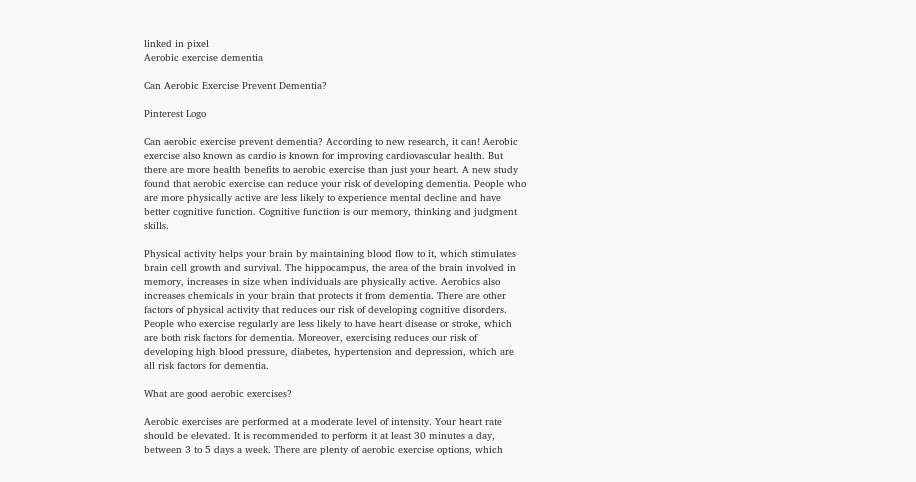linked in pixel
Aerobic exercise dementia

Can Aerobic Exercise Prevent Dementia?

Pinterest Logo

Can aerobic exercise prevent dementia? According to new research, it can! Aerobic exercise also known as cardio is known for improving cardiovascular health. But there are more health benefits to aerobic exercise than just your heart. A new study found that aerobic exercise can reduce your risk of developing dementia. People who are more physically active are less likely to experience mental decline and have better cognitive function. Cognitive function is our memory, thinking and judgment skills.

Physical activity helps your brain by maintaining blood flow to it, which stimulates brain cell growth and survival. The hippocampus, the area of the brain involved in memory, increases in size when individuals are physically active. Aerobics also increases chemicals in your brain that protects it from dementia. There are other factors of physical activity that reduces our risk of developing cognitive disorders. People who exercise regularly are less likely to have heart disease or stroke, which are both risk factors for dementia. Moreover, exercising reduces our risk of developing high blood pressure, diabetes, hypertension and depression, which are all risk factors for dementia.

What are good aerobic exercises?

Aerobic exercises are performed at a moderate level of intensity. Your heart rate should be elevated. It is recommended to perform it at least 30 minutes a day, between 3 to 5 days a week. There are plenty of aerobic exercise options, which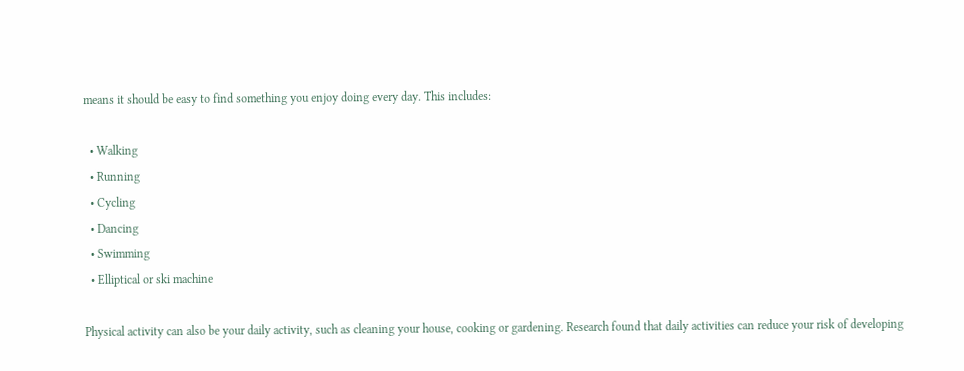means it should be easy to find something you enjoy doing every day. This includes:

  • Walking
  • Running
  • Cycling
  • Dancing
  • Swimming
  • Elliptical or ski machine

Physical activity can also be your daily activity, such as cleaning your house, cooking or gardening. Research found that daily activities can reduce your risk of developing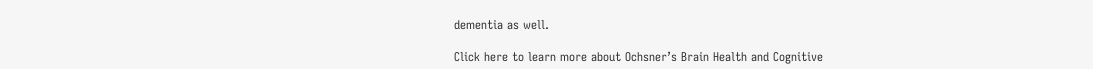dementia as well.

Click here to learn more about Ochsner’s Brain Health and Cognitive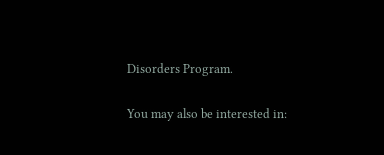Disorders Program.

You may also be interested in: